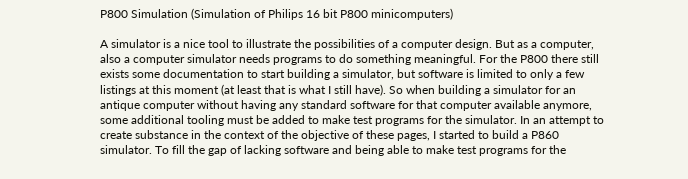P800 Simulation (Simulation of Philips 16 bit P800 minicomputers)

A simulator is a nice tool to illustrate the possibilities of a computer design. But as a computer, also a computer simulator needs programs to do something meaningful. For the P800 there still exists some documentation to start building a simulator, but software is limited to only a few listings at this moment (at least that is what I still have). So when building a simulator for an antique computer without having any standard software for that computer available anymore, some additional tooling must be added to make test programs for the simulator. In an attempt to create substance in the context of the objective of these pages, I started to build a P860 simulator. To fill the gap of lacking software and being able to make test programs for the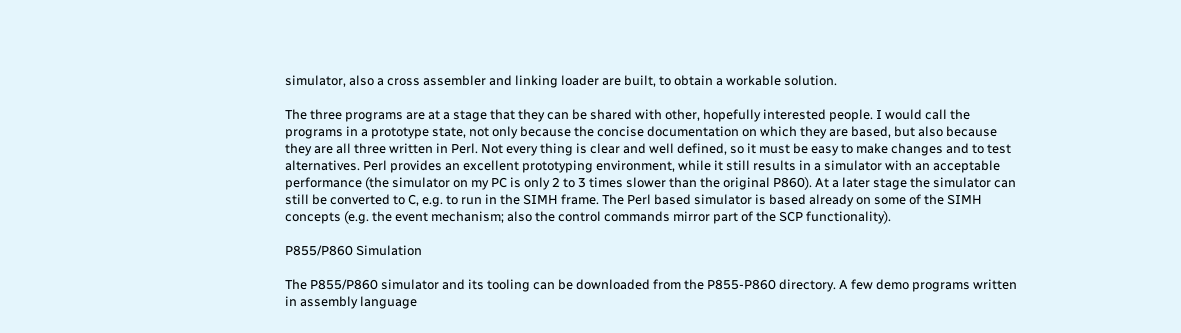simulator, also a cross assembler and linking loader are built, to obtain a workable solution.

The three programs are at a stage that they can be shared with other, hopefully interested people. I would call the programs in a prototype state, not only because the concise documentation on which they are based, but also because they are all three written in Perl. Not every thing is clear and well defined, so it must be easy to make changes and to test alternatives. Perl provides an excellent prototyping environment, while it still results in a simulator with an acceptable performance (the simulator on my PC is only 2 to 3 times slower than the original P860). At a later stage the simulator can still be converted to C, e.g. to run in the SIMH frame. The Perl based simulator is based already on some of the SIMH concepts (e.g. the event mechanism; also the control commands mirror part of the SCP functionality).

P855/P860 Simulation

The P855/P860 simulator and its tooling can be downloaded from the P855-P860 directory. A few demo programs written in assembly language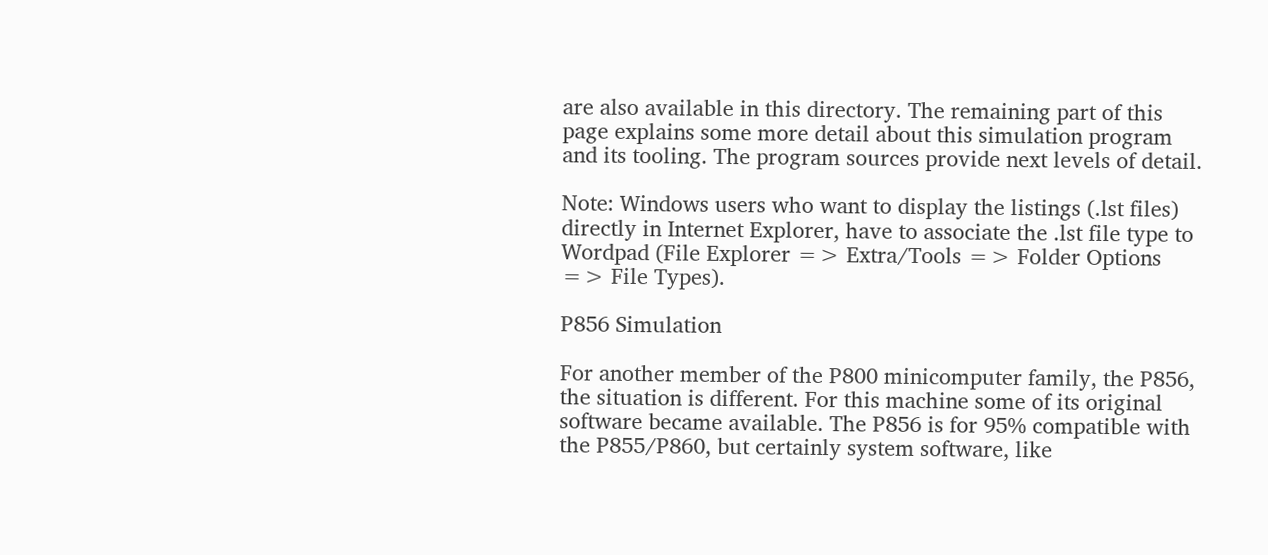are also available in this directory. The remaining part of this page explains some more detail about this simulation program and its tooling. The program sources provide next levels of detail.

Note: Windows users who want to display the listings (.lst files) directly in Internet Explorer, have to associate the .lst file type to Wordpad (File Explorer => Extra/Tools => Folder Options => File Types).

P856 Simulation

For another member of the P800 minicomputer family, the P856, the situation is different. For this machine some of its original software became available. The P856 is for 95% compatible with the P855/P860, but certainly system software, like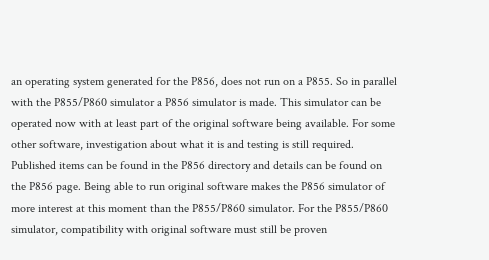an operating system generated for the P856, does not run on a P855. So in parallel with the P855/P860 simulator a P856 simulator is made. This simulator can be operated now with at least part of the original software being available. For some other software, investigation about what it is and testing is still required. Published items can be found in the P856 directory and details can be found on the P856 page. Being able to run original software makes the P856 simulator of more interest at this moment than the P855/P860 simulator. For the P855/P860 simulator, compatibility with original software must still be proven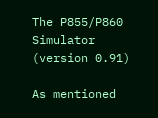The P855/P860 Simulator (version 0.91)

As mentioned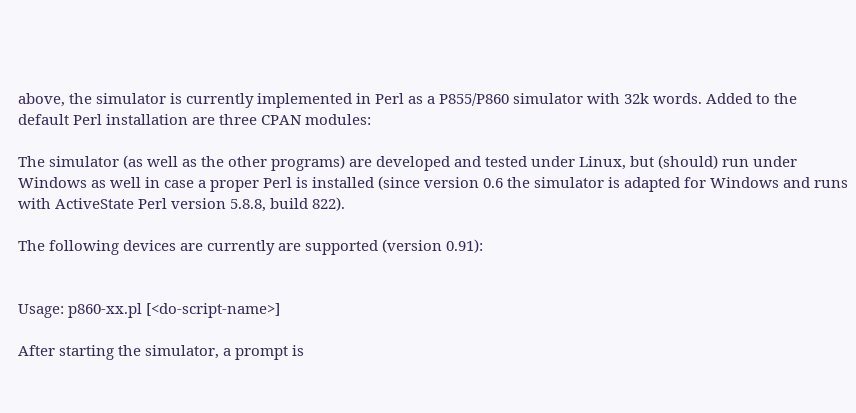above, the simulator is currently implemented in Perl as a P855/P860 simulator with 32k words. Added to the default Perl installation are three CPAN modules:

The simulator (as well as the other programs) are developed and tested under Linux, but (should) run under Windows as well in case a proper Perl is installed (since version 0.6 the simulator is adapted for Windows and runs with ActiveState Perl version 5.8.8, build 822).

The following devices are currently are supported (version 0.91):


Usage: p860-xx.pl [<do-script-name>]

After starting the simulator, a prompt is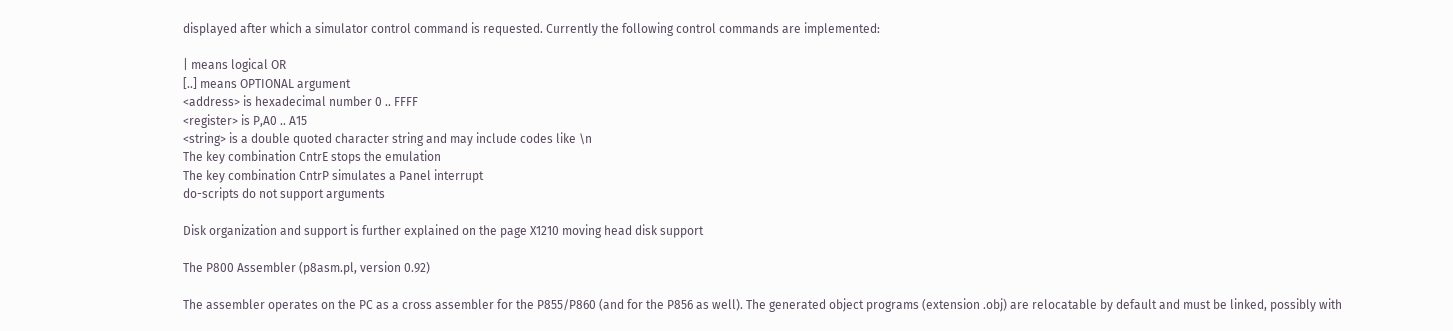displayed after which a simulator control command is requested. Currently the following control commands are implemented:

| means logical OR
[..] means OPTIONAL argument
<address> is hexadecimal number 0 .. FFFF
<register> is P,A0 .. A15
<string> is a double quoted character string and may include codes like \n
The key combination CntrE stops the emulation
The key combination CntrP simulates a Panel interrupt
do-scripts do not support arguments

Disk organization and support is further explained on the page X1210 moving head disk support

The P800 Assembler (p8asm.pl, version 0.92)

The assembler operates on the PC as a cross assembler for the P855/P860 (and for the P856 as well). The generated object programs (extension .obj) are relocatable by default and must be linked, possibly with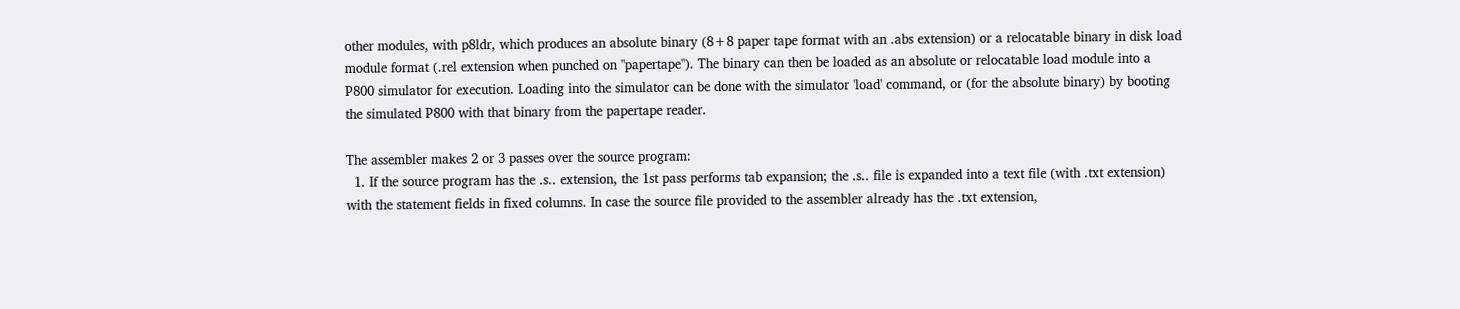other modules, with p8ldr, which produces an absolute binary (8+8 paper tape format with an .abs extension) or a relocatable binary in disk load module format (.rel extension when punched on "papertape"). The binary can then be loaded as an absolute or relocatable load module into a P800 simulator for execution. Loading into the simulator can be done with the simulator 'load' command, or (for the absolute binary) by booting the simulated P800 with that binary from the papertape reader.

The assembler makes 2 or 3 passes over the source program:
  1. If the source program has the .s.. extension, the 1st pass performs tab expansion; the .s.. file is expanded into a text file (with .txt extension) with the statement fields in fixed columns. In case the source file provided to the assembler already has the .txt extension,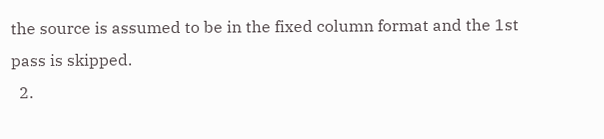the source is assumed to be in the fixed column format and the 1st pass is skipped.
  2.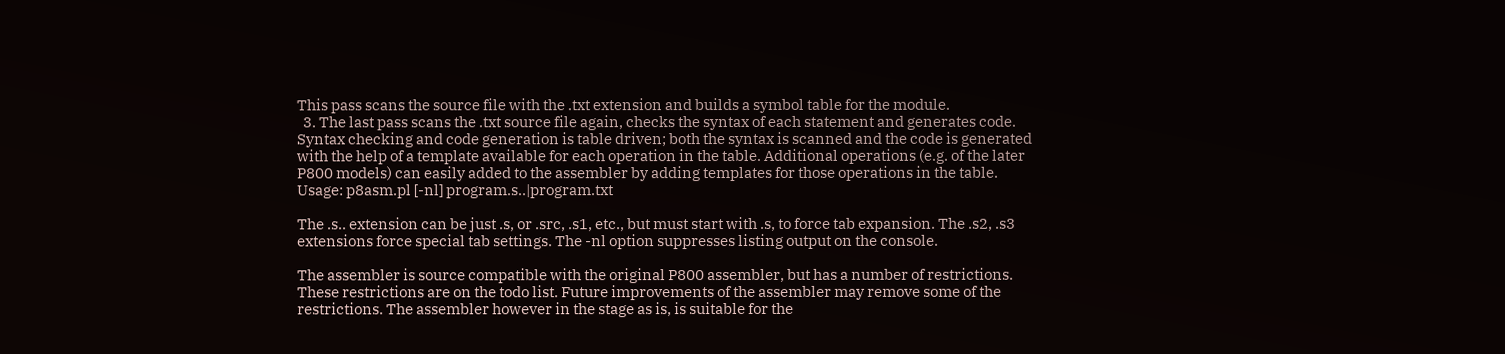This pass scans the source file with the .txt extension and builds a symbol table for the module.
  3. The last pass scans the .txt source file again, checks the syntax of each statement and generates code. Syntax checking and code generation is table driven; both the syntax is scanned and the code is generated with the help of a template available for each operation in the table. Additional operations (e.g. of the later P800 models) can easily added to the assembler by adding templates for those operations in the table.
Usage: p8asm.pl [-nl] program.s..|program.txt

The .s.. extension can be just .s, or .src, .s1, etc., but must start with .s, to force tab expansion. The .s2, .s3 extensions force special tab settings. The -nl option suppresses listing output on the console.

The assembler is source compatible with the original P800 assembler, but has a number of restrictions. These restrictions are on the todo list. Future improvements of the assembler may remove some of the restrictions. The assembler however in the stage as is, is suitable for the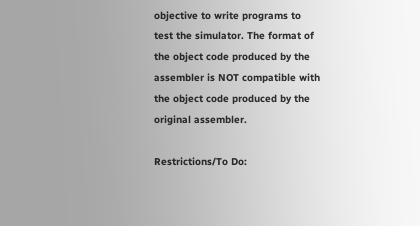objective to write programs to test the simulator. The format of the object code produced by the assembler is NOT compatible with the object code produced by the original assembler.

Restrictions/To Do: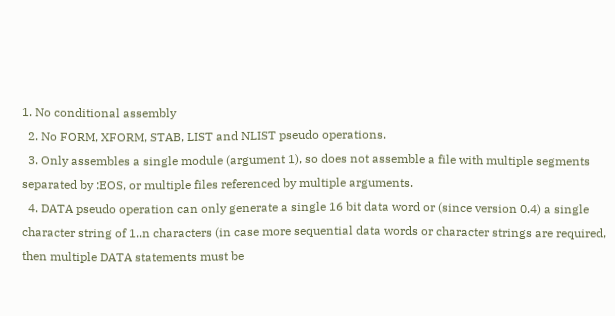1. No conditional assembly
  2. No FORM, XFORM, STAB, LIST and NLIST pseudo operations.
  3. Only assembles a single module (argument 1), so does not assemble a file with multiple segments separated by :EOS, or multiple files referenced by multiple arguments.
  4. DATA pseudo operation can only generate a single 16 bit data word or (since version 0.4) a single character string of 1..n characters (in case more sequential data words or character strings are required, then multiple DATA statements must be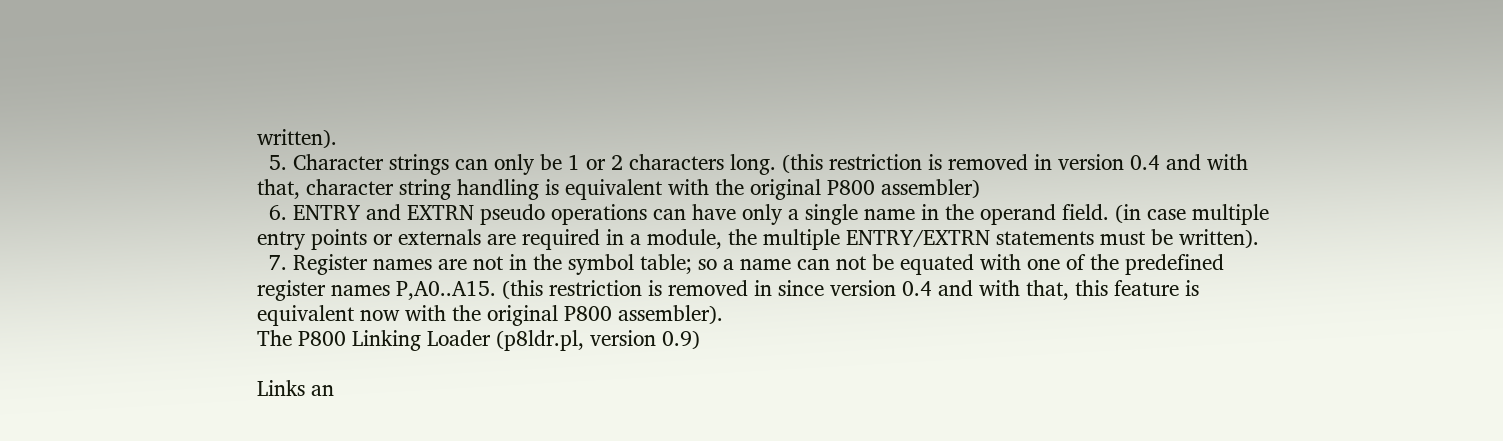written).
  5. Character strings can only be 1 or 2 characters long. (this restriction is removed in version 0.4 and with that, character string handling is equivalent with the original P800 assembler)
  6. ENTRY and EXTRN pseudo operations can have only a single name in the operand field. (in case multiple entry points or externals are required in a module, the multiple ENTRY/EXTRN statements must be written).
  7. Register names are not in the symbol table; so a name can not be equated with one of the predefined register names P,A0..A15. (this restriction is removed in since version 0.4 and with that, this feature is equivalent now with the original P800 assembler).
The P800 Linking Loader (p8ldr.pl, version 0.9)

Links an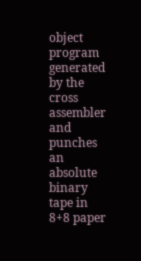object program generated by the cross assembler and punches an absolute binary tape in 8+8 paper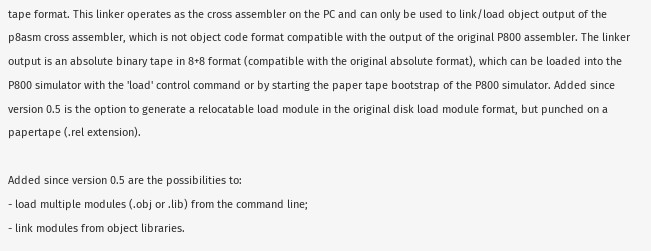tape format. This linker operates as the cross assembler on the PC and can only be used to link/load object output of the p8asm cross assembler, which is not object code format compatible with the output of the original P800 assembler. The linker output is an absolute binary tape in 8+8 format (compatible with the original absolute format), which can be loaded into the P800 simulator with the 'load' control command or by starting the paper tape bootstrap of the P800 simulator. Added since version 0.5 is the option to generate a relocatable load module in the original disk load module format, but punched on a papertape (.rel extension).

Added since version 0.5 are the possibilities to:
- load multiple modules (.obj or .lib) from the command line;
- link modules from object libraries.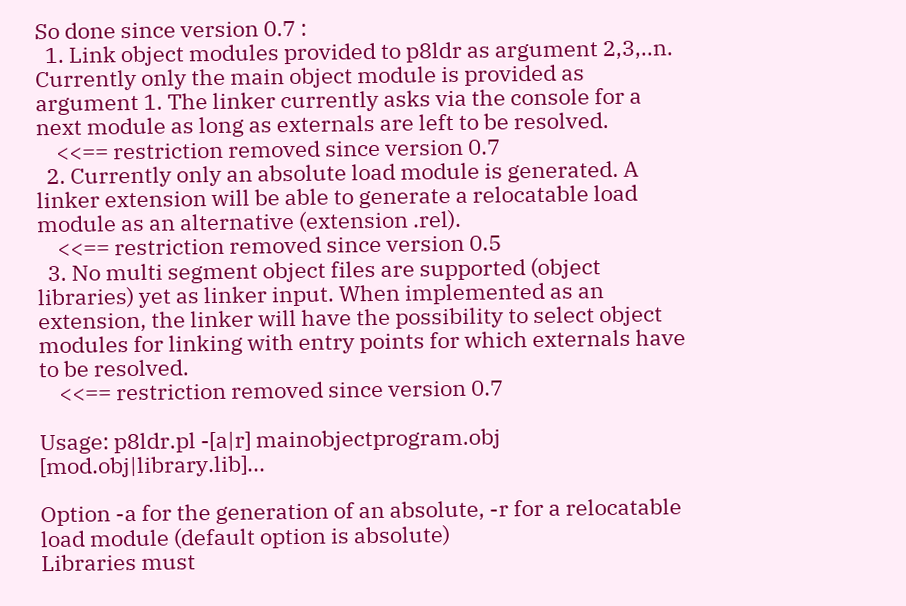So done since version 0.7 :
  1. Link object modules provided to p8ldr as argument 2,3,..n. Currently only the main object module is provided as argument 1. The linker currently asks via the console for a next module as long as externals are left to be resolved.
    <<== restriction removed since version 0.7
  2. Currently only an absolute load module is generated. A linker extension will be able to generate a relocatable load module as an alternative (extension .rel).
    <<== restriction removed since version 0.5
  3. No multi segment object files are supported (object libraries) yet as linker input. When implemented as an extension, the linker will have the possibility to select object modules for linking with entry points for which externals have to be resolved.
    <<== restriction removed since version 0.7

Usage: p8ldr.pl -[a|r] mainobjectprogram.obj [mod.obj|library.lib]...

Option -a for the generation of an absolute, -r for a relocatable load module (default option is absolute)
Libraries must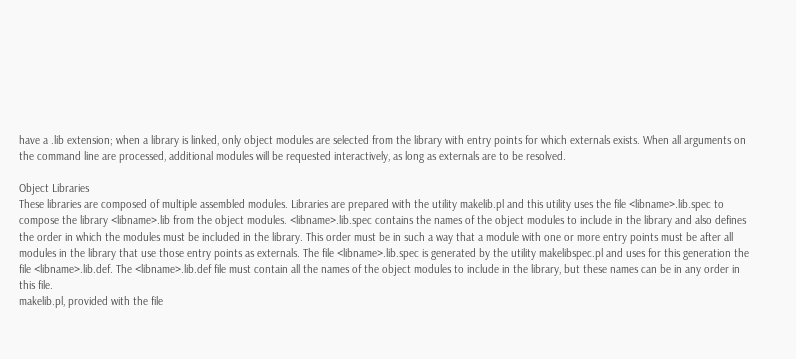have a .lib extension; when a library is linked, only object modules are selected from the library with entry points for which externals exists. When all arguments on the command line are processed, additional modules will be requested interactively, as long as externals are to be resolved.

Object Libraries
These libraries are composed of multiple assembled modules. Libraries are prepared with the utility makelib.pl and this utility uses the file <libname>.lib.spec to compose the library <libname>.lib from the object modules. <libname>.lib.spec contains the names of the object modules to include in the library and also defines the order in which the modules must be included in the library. This order must be in such a way that a module with one or more entry points must be after all modules in the library that use those entry points as externals. The file <libname>.lib.spec is generated by the utility makelibspec.pl and uses for this generation the file <libname>.lib.def. The <libname>.lib.def file must contain all the names of the object modules to include in the library, but these names can be in any order in this file.
makelib.pl, provided with the file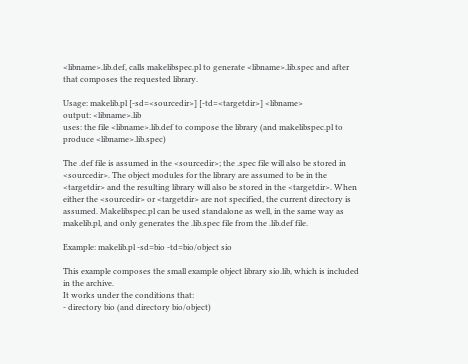<libname>.lib.def, calls makelibspec.pl to generate <libname>.lib.spec and after that composes the requested library.

Usage: makelib.pl [-sd=<sourcedir>] [-td=<targetdir>] <libname>
output: <libname>.lib
uses: the file <libname>.lib.def to compose the library (and makelibspec.pl to produce <libname>.lib.spec)

The .def file is assumed in the <sourcedir>; the .spec file will also be stored in <sourcedir>. The object modules for the library are assumed to be in the <targetdir> and the resulting library will also be stored in the <targetdir>. When either the <sourcedir> or <targetdir> are not specified, the current directory is assumed. Makelibspec.pl can be used standalone as well, in the same way as makelib.pl, and only generates the .lib.spec file from the .lib.def file.

Example: makelib.pl -sd=bio -td=bio/object sio

This example composes the small example object library sio.lib, which is included in the archive.
It works under the conditions that:
- directory bio (and directory bio/object)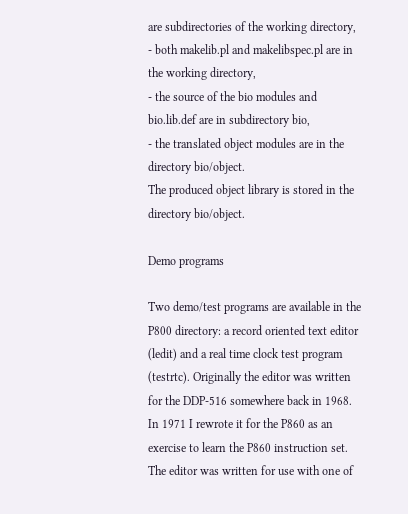are subdirectories of the working directory,
- both makelib.pl and makelibspec.pl are in the working directory,
- the source of the bio modules and bio.lib.def are in subdirectory bio,
- the translated object modules are in the directory bio/object.
The produced object library is stored in the directory bio/object.

Demo programs

Two demo/test programs are available in the P800 directory: a record oriented text editor (ledit) and a real time clock test program (testrtc). Originally the editor was written for the DDP-516 somewhere back in 1968. In 1971 I rewrote it for the P860 as an exercise to learn the P860 instruction set. The editor was written for use with one of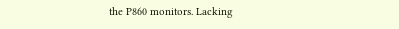the P860 monitors. Lacking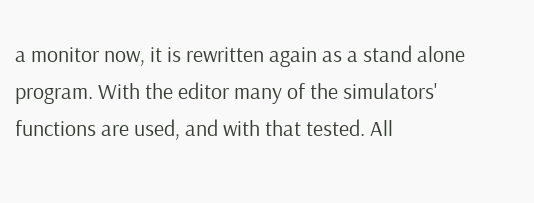a monitor now, it is rewritten again as a stand alone program. With the editor many of the simulators' functions are used, and with that tested. All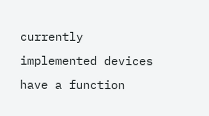currently implemented devices have a function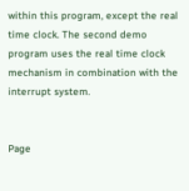within this program, except the real time clock. The second demo program uses the real time clock mechanism in combination with the interrupt system.


Page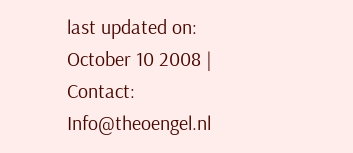last updated on: October 10 2008 | Contact: Info@theoengel.nl